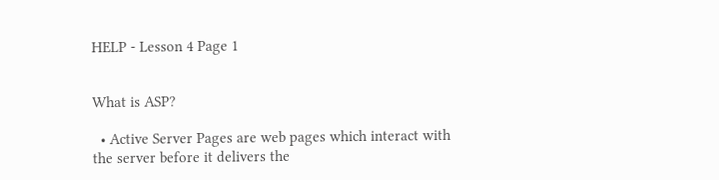HELP - Lesson 4 Page 1


What is ASP?

  • Active Server Pages are web pages which interact with the server before it delivers the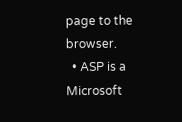page to the browser.
  • ASP is a Microsoft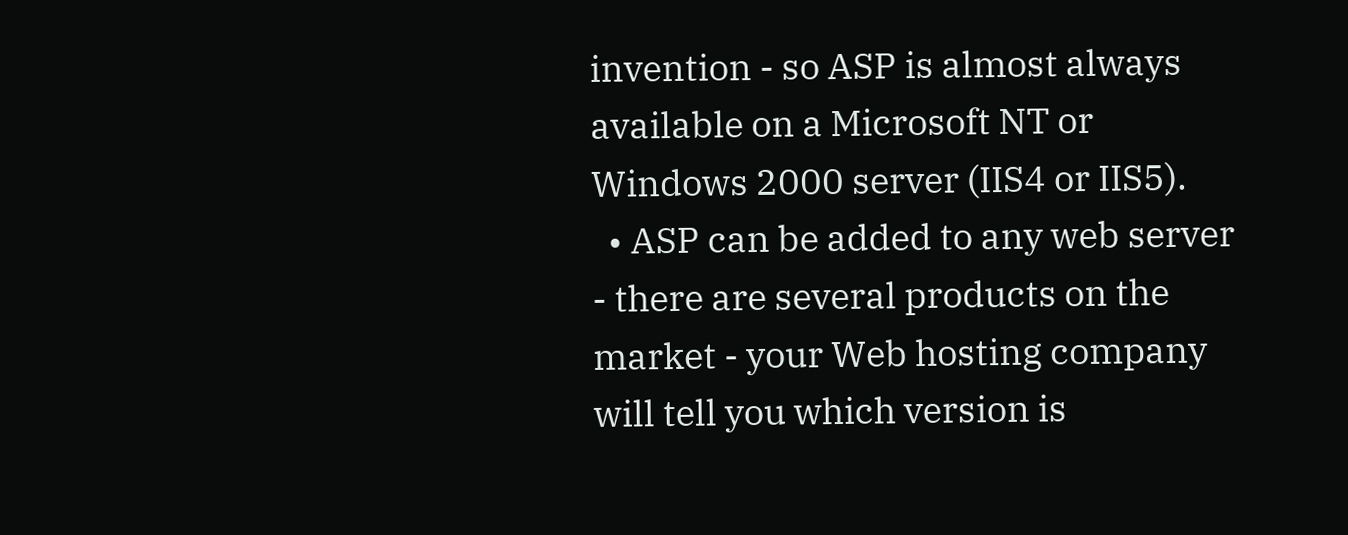invention - so ASP is almost always available on a Microsoft NT or Windows 2000 server (IIS4 or IIS5).
  • ASP can be added to any web server - there are several products on the market - your Web hosting company will tell you which version is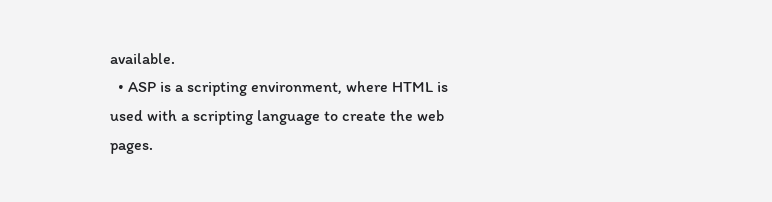available.
  • ASP is a scripting environment, where HTML is used with a scripting language to create the web pages.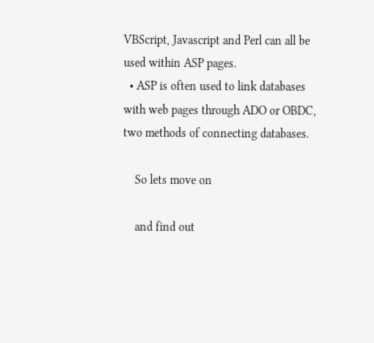VBScript, Javascript and Perl can all be used within ASP pages.
  • ASP is often used to link databases with web pages through ADO or OBDC, two methods of connecting databases.

    So lets move on

    and find out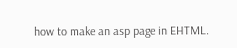how to make an asp page in EHTML.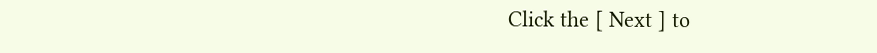Click the [ Next ] to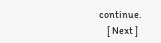continue.
    [ Next ]